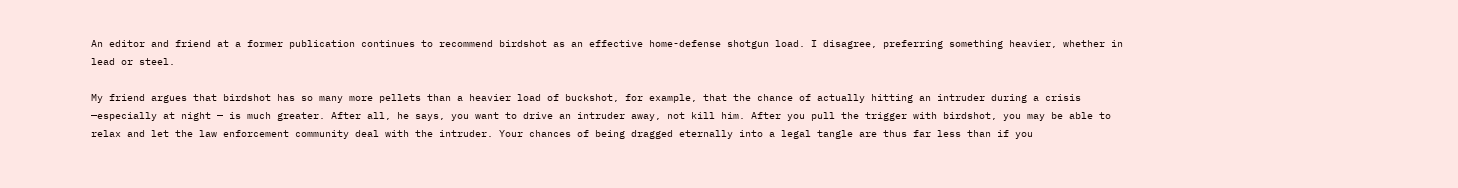An editor and friend at a former publication continues to recommend birdshot as an effective home-defense shotgun load. I disagree, preferring something heavier, whether in lead or steel.

My friend argues that birdshot has so many more pellets than a heavier load of buckshot, for example, that the chance of actually hitting an intruder during a crisis —especially at night — is much greater. After all, he says, you want to drive an intruder away, not kill him. After you pull the trigger with birdshot, you may be able to relax and let the law enforcement community deal with the intruder. Your chances of being dragged eternally into a legal tangle are thus far less than if you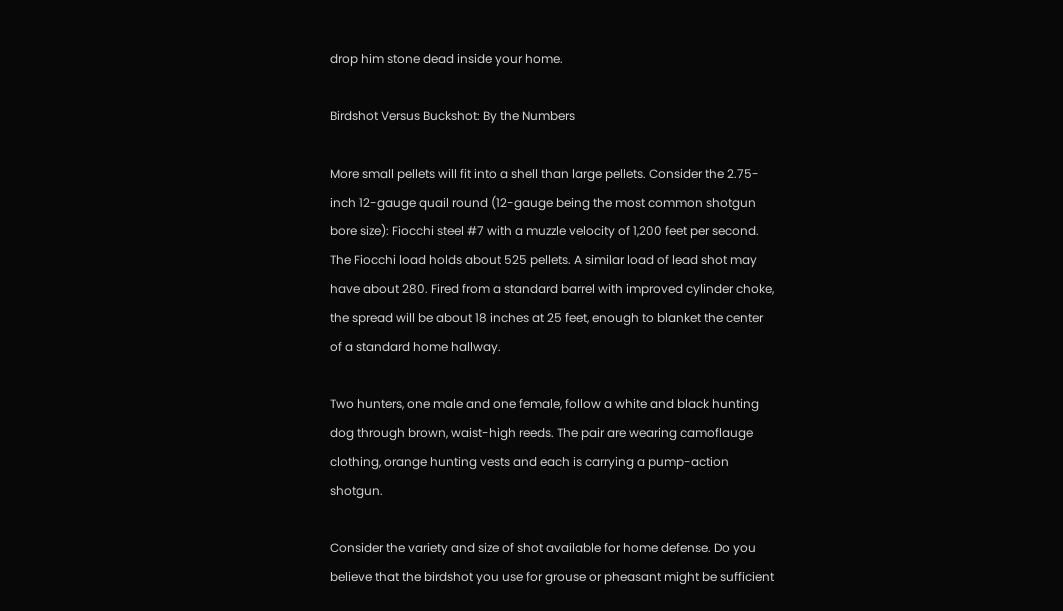drop him stone dead inside your home.

Birdshot Versus Buckshot: By the Numbers

More small pellets will fit into a shell than large pellets. Consider the 2.75-inch 12-gauge quail round (12-gauge being the most common shotgun bore size): Fiocchi steel #7 with a muzzle velocity of 1,200 feet per second. The Fiocchi load holds about 525 pellets. A similar load of lead shot may have about 280. Fired from a standard barrel with improved cylinder choke, the spread will be about 18 inches at 25 feet, enough to blanket the center of a standard home hallway.

Two hunters, one male and one female, follow a white and black hunting dog through brown, waist-high reeds. The pair are wearing camoflauge clothing, orange hunting vests and each is carrying a pump-action shotgun.

Consider the variety and size of shot available for home defense. Do you believe that the birdshot you use for grouse or pheasant might be sufficient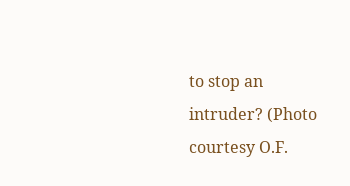to stop an intruder? (Photo courtesy O.F.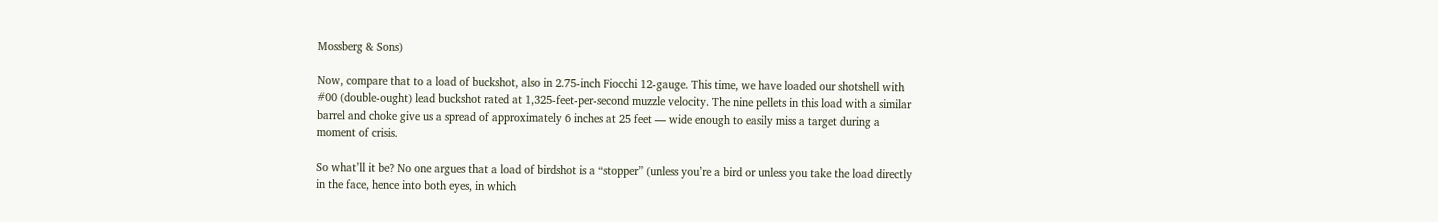Mossberg & Sons)

Now, compare that to a load of buckshot, also in 2.75-inch Fiocchi 12-gauge. This time, we have loaded our shotshell with #00 (double-ought) lead buckshot rated at 1,325-feet-per-second muzzle velocity. The nine pellets in this load with a similar barrel and choke give us a spread of approximately 6 inches at 25 feet — wide enough to easily miss a target during a moment of crisis.

So what’ll it be? No one argues that a load of birdshot is a “stopper” (unless you’re a bird or unless you take the load directly in the face, hence into both eyes, in which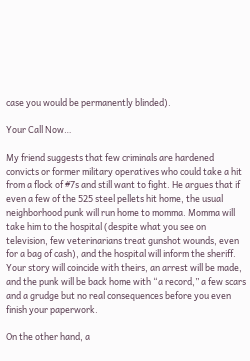case you would be permanently blinded).

Your Call Now…

My friend suggests that few criminals are hardened convicts or former military operatives who could take a hit from a flock of #7s and still want to fight. He argues that if even a few of the 525 steel pellets hit home, the usual neighborhood punk will run home to momma. Momma will take him to the hospital (despite what you see on television, few veterinarians treat gunshot wounds, even for a bag of cash), and the hospital will inform the sheriff. Your story will coincide with theirs, an arrest will be made, and the punk will be back home with “a record,” a few scars and a grudge but no real consequences before you even finish your paperwork.

On the other hand, a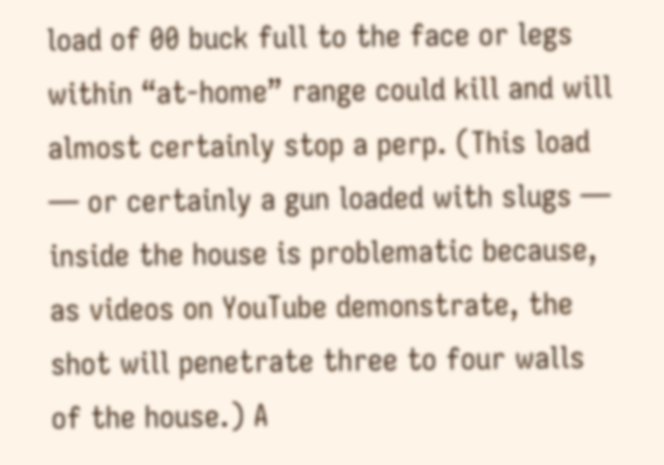load of 00 buck full to the face or legs within “at-home” range could kill and will almost certainly stop a perp. (This load — or certainly a gun loaded with slugs — inside the house is problematic because, as videos on YouTube demonstrate, the shot will penetrate three to four walls of the house.) A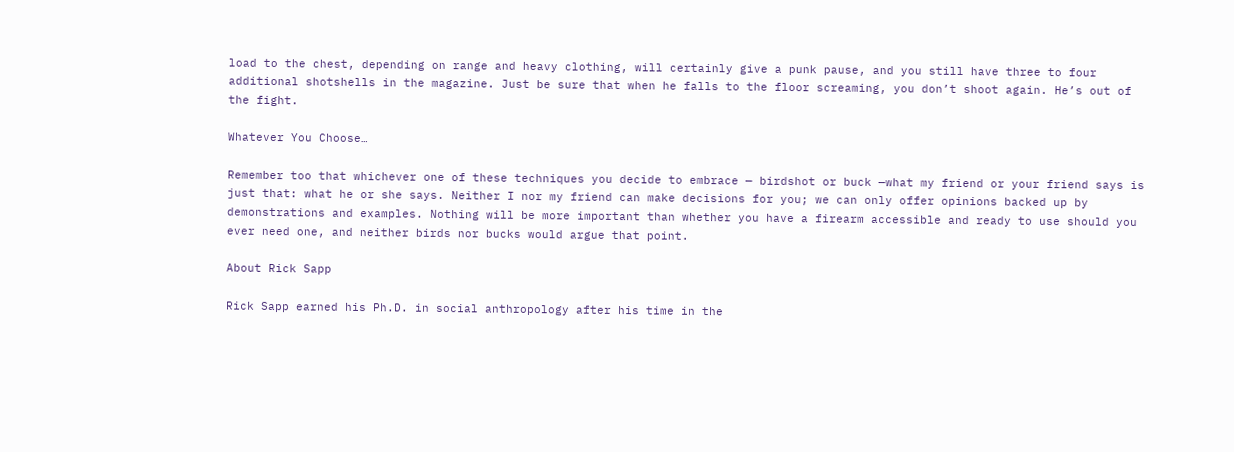load to the chest, depending on range and heavy clothing, will certainly give a punk pause, and you still have three to four additional shotshells in the magazine. Just be sure that when he falls to the floor screaming, you don’t shoot again. He’s out of the fight.

Whatever You Choose…

Remember too that whichever one of these techniques you decide to embrace — birdshot or buck —what my friend or your friend says is just that: what he or she says. Neither I nor my friend can make decisions for you; we can only offer opinions backed up by demonstrations and examples. Nothing will be more important than whether you have a firearm accessible and ready to use should you ever need one, and neither birds nor bucks would argue that point.

About Rick Sapp

Rick Sapp earned his Ph.D. in social anthropology after his time in the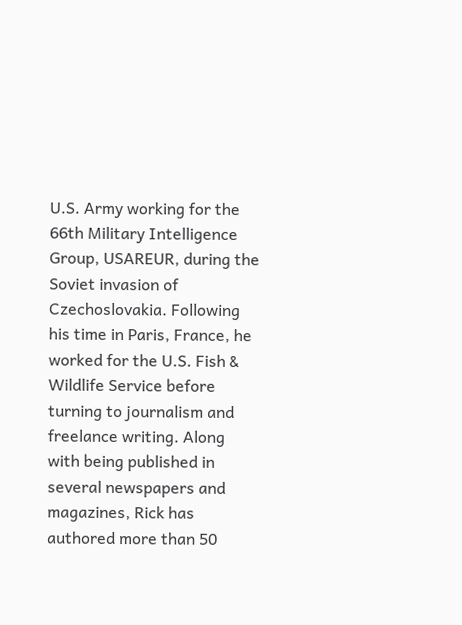U.S. Army working for the 66th Military Intelligence Group, USAREUR, during the Soviet invasion of Czechoslovakia. Following his time in Paris, France, he worked for the U.S. Fish & Wildlife Service before turning to journalism and freelance writing. Along with being published in several newspapers and magazines, Rick has authored more than 50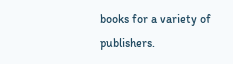books for a variety of publishers.